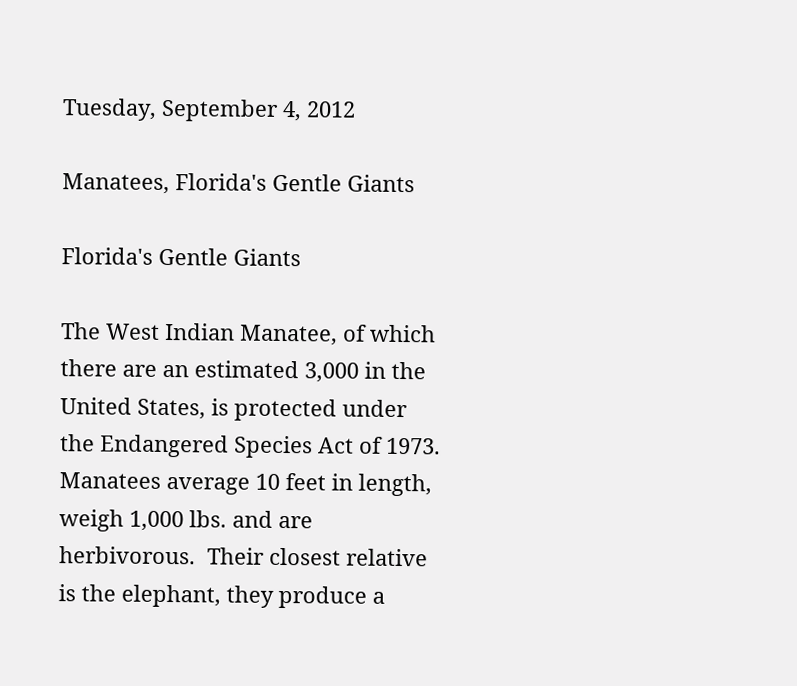Tuesday, September 4, 2012

Manatees, Florida's Gentle Giants

Florida's Gentle Giants

The West Indian Manatee, of which there are an estimated 3,000 in the United States, is protected under the Endangered Species Act of 1973.  Manatees average 10 feet in length, weigh 1,000 lbs. and are herbivorous.  Their closest relative is the elephant, they produce a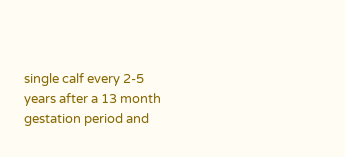single calf every 2-5 years after a 13 month gestation period and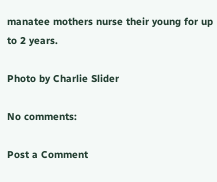manatee mothers nurse their young for up to 2 years.

Photo by Charlie Slider

No comments:

Post a Comment